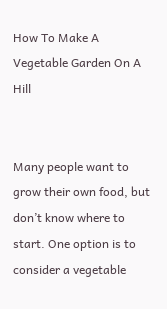How To Make A Vegetable Garden On A Hill


Many people want to grow their own food, but don’t know where to start. One option is to consider a vegetable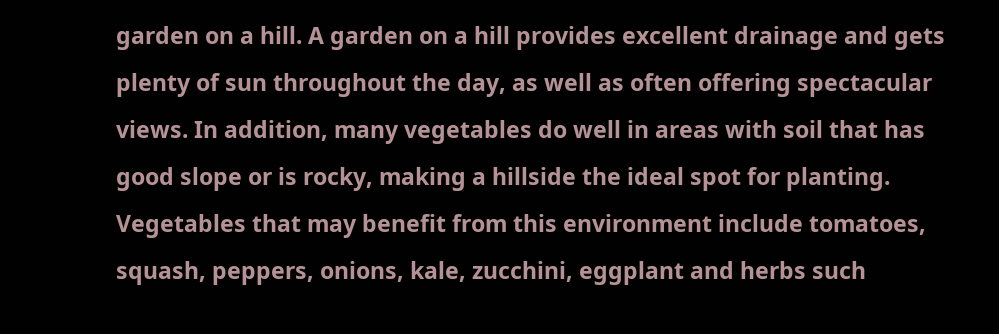garden on a hill. A garden on a hill provides excellent drainage and gets plenty of sun throughout the day, as well as often offering spectacular views. In addition, many vegetables do well in areas with soil that has good slope or is rocky, making a hillside the ideal spot for planting. Vegetables that may benefit from this environment include tomatoes, squash, peppers, onions, kale, zucchini, eggplant and herbs such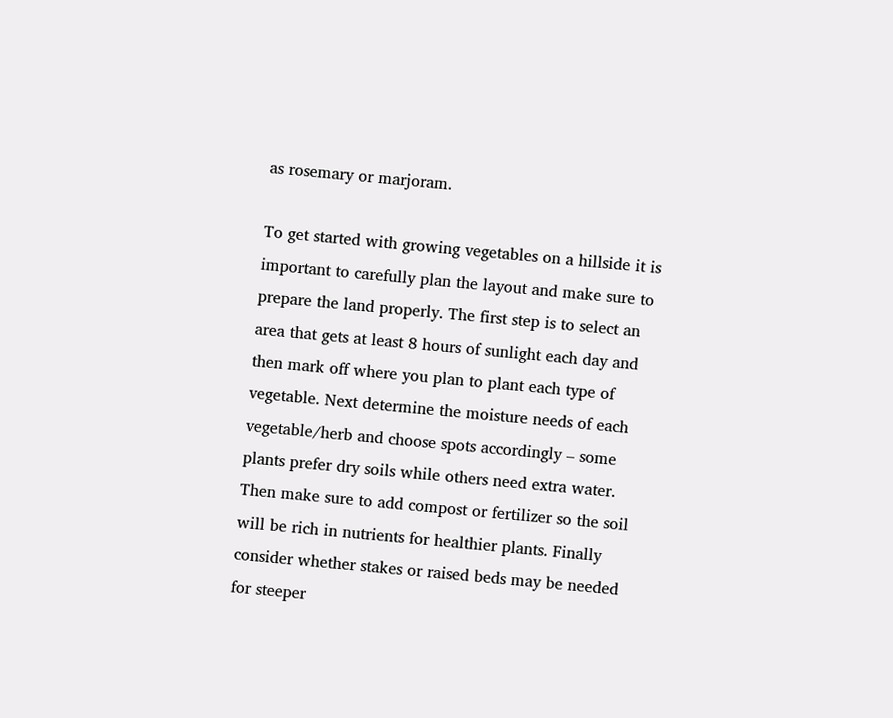as rosemary or marjoram.

To get started with growing vegetables on a hillside it is important to carefully plan the layout and make sure to prepare the land properly. The first step is to select an area that gets at least 8 hours of sunlight each day and then mark off where you plan to plant each type of vegetable. Next determine the moisture needs of each vegetable/herb and choose spots accordingly – some plants prefer dry soils while others need extra water. Then make sure to add compost or fertilizer so the soil will be rich in nutrients for healthier plants. Finally consider whether stakes or raised beds may be needed for steeper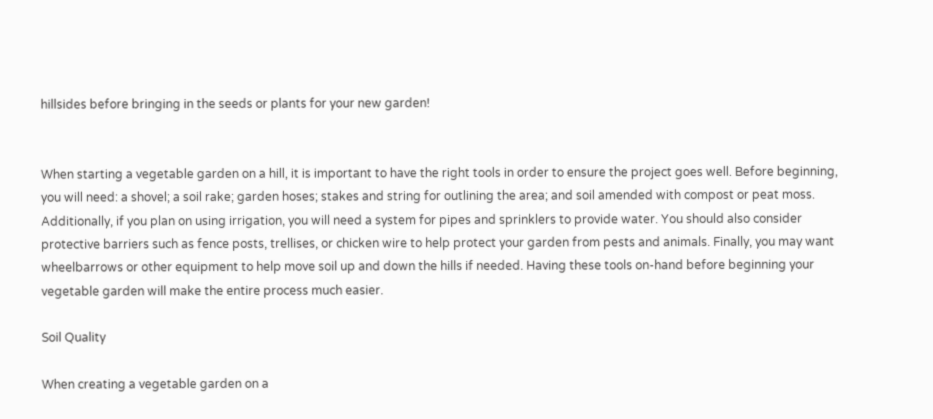hillsides before bringing in the seeds or plants for your new garden!


When starting a vegetable garden on a hill, it is important to have the right tools in order to ensure the project goes well. Before beginning, you will need: a shovel; a soil rake; garden hoses; stakes and string for outlining the area; and soil amended with compost or peat moss. Additionally, if you plan on using irrigation, you will need a system for pipes and sprinklers to provide water. You should also consider protective barriers such as fence posts, trellises, or chicken wire to help protect your garden from pests and animals. Finally, you may want wheelbarrows or other equipment to help move soil up and down the hills if needed. Having these tools on-hand before beginning your vegetable garden will make the entire process much easier.

Soil Quality

When creating a vegetable garden on a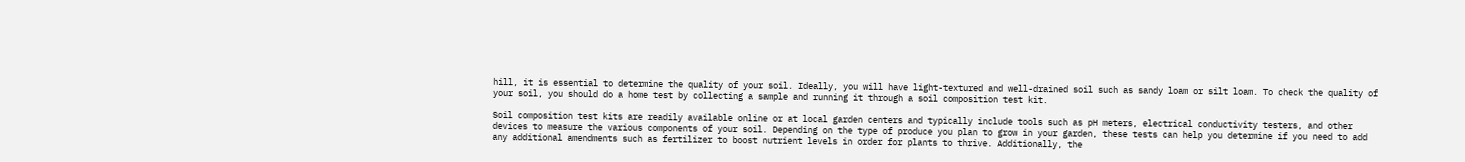hill, it is essential to determine the quality of your soil. Ideally, you will have light-textured and well-drained soil such as sandy loam or silt loam. To check the quality of your soil, you should do a home test by collecting a sample and running it through a soil composition test kit.

Soil composition test kits are readily available online or at local garden centers and typically include tools such as pH meters, electrical conductivity testers, and other devices to measure the various components of your soil. Depending on the type of produce you plan to grow in your garden, these tests can help you determine if you need to add any additional amendments such as fertilizer to boost nutrient levels in order for plants to thrive. Additionally, the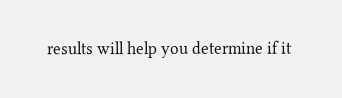results will help you determine if it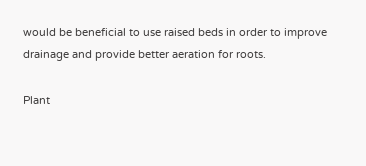would be beneficial to use raised beds in order to improve drainage and provide better aeration for roots.

Plant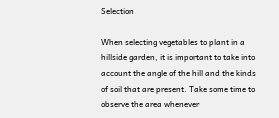Selection

When selecting vegetables to plant in a hillside garden, it is important to take into account the angle of the hill and the kinds of soil that are present. Take some time to observe the area whenever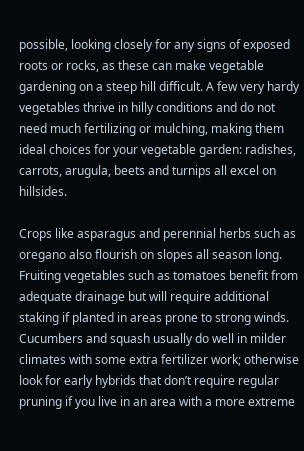possible, looking closely for any signs of exposed roots or rocks, as these can make vegetable gardening on a steep hill difficult. A few very hardy vegetables thrive in hilly conditions and do not need much fertilizing or mulching, making them ideal choices for your vegetable garden: radishes, carrots, arugula, beets and turnips all excel on hillsides.

Crops like asparagus and perennial herbs such as oregano also flourish on slopes all season long. Fruiting vegetables such as tomatoes benefit from adequate drainage but will require additional staking if planted in areas prone to strong winds. Cucumbers and squash usually do well in milder climates with some extra fertilizer work; otherwise look for early hybrids that don’t require regular pruning if you live in an area with a more extreme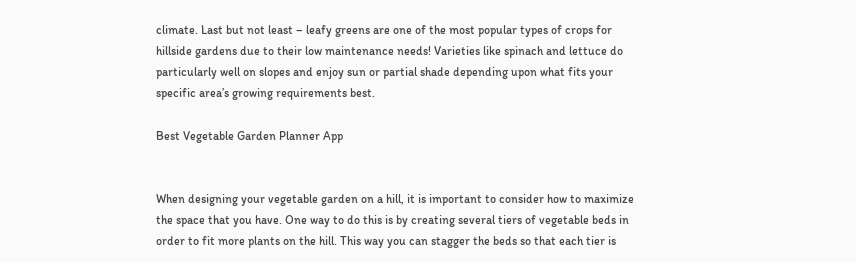climate. Last but not least – leafy greens are one of the most popular types of crops for hillside gardens due to their low maintenance needs! Varieties like spinach and lettuce do particularly well on slopes and enjoy sun or partial shade depending upon what fits your specific area’s growing requirements best.

Best Vegetable Garden Planner App


When designing your vegetable garden on a hill, it is important to consider how to maximize the space that you have. One way to do this is by creating several tiers of vegetable beds in order to fit more plants on the hill. This way you can stagger the beds so that each tier is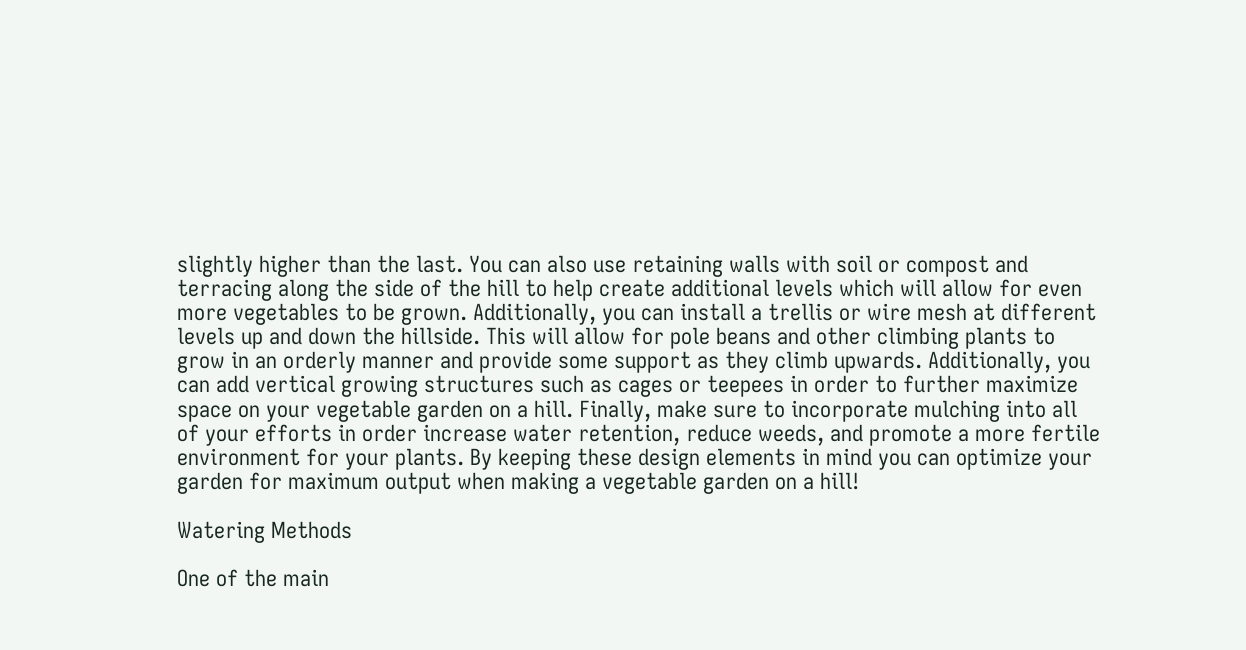slightly higher than the last. You can also use retaining walls with soil or compost and terracing along the side of the hill to help create additional levels which will allow for even more vegetables to be grown. Additionally, you can install a trellis or wire mesh at different levels up and down the hillside. This will allow for pole beans and other climbing plants to grow in an orderly manner and provide some support as they climb upwards. Additionally, you can add vertical growing structures such as cages or teepees in order to further maximize space on your vegetable garden on a hill. Finally, make sure to incorporate mulching into all of your efforts in order increase water retention, reduce weeds, and promote a more fertile environment for your plants. By keeping these design elements in mind you can optimize your garden for maximum output when making a vegetable garden on a hill!

Watering Methods

One of the main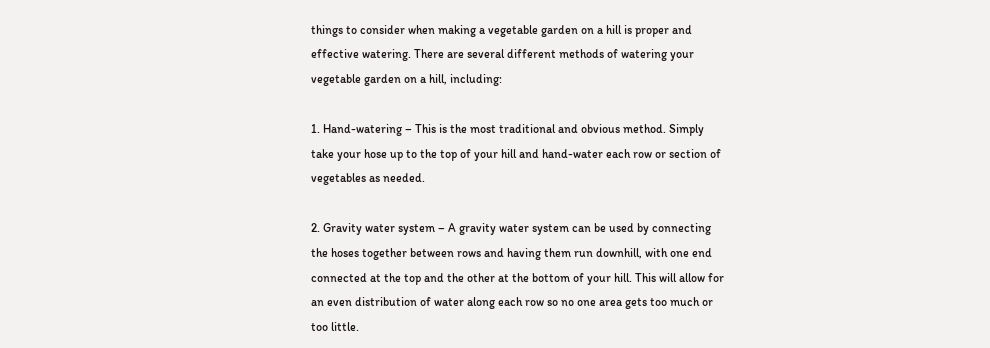things to consider when making a vegetable garden on a hill is proper and effective watering. There are several different methods of watering your vegetable garden on a hill, including:

1. Hand-watering – This is the most traditional and obvious method. Simply take your hose up to the top of your hill and hand-water each row or section of vegetables as needed.

2. Gravity water system – A gravity water system can be used by connecting the hoses together between rows and having them run downhill, with one end connected at the top and the other at the bottom of your hill. This will allow for an even distribution of water along each row so no one area gets too much or too little.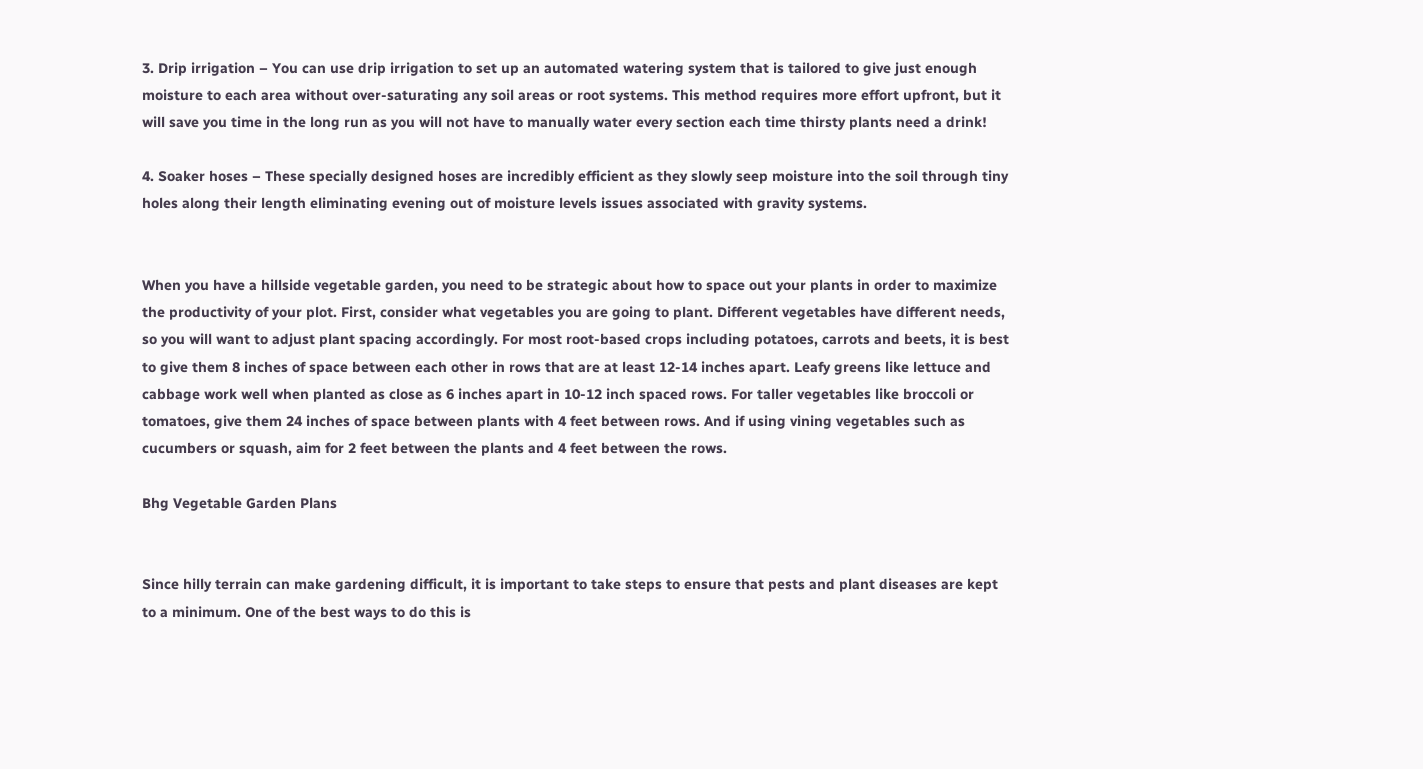3. Drip irrigation – You can use drip irrigation to set up an automated watering system that is tailored to give just enough moisture to each area without over-saturating any soil areas or root systems. This method requires more effort upfront, but it will save you time in the long run as you will not have to manually water every section each time thirsty plants need a drink!

4. Soaker hoses – These specially designed hoses are incredibly efficient as they slowly seep moisture into the soil through tiny holes along their length eliminating evening out of moisture levels issues associated with gravity systems.


When you have a hillside vegetable garden, you need to be strategic about how to space out your plants in order to maximize the productivity of your plot. First, consider what vegetables you are going to plant. Different vegetables have different needs, so you will want to adjust plant spacing accordingly. For most root-based crops including potatoes, carrots and beets, it is best to give them 8 inches of space between each other in rows that are at least 12-14 inches apart. Leafy greens like lettuce and cabbage work well when planted as close as 6 inches apart in 10-12 inch spaced rows. For taller vegetables like broccoli or tomatoes, give them 24 inches of space between plants with 4 feet between rows. And if using vining vegetables such as cucumbers or squash, aim for 2 feet between the plants and 4 feet between the rows.

Bhg Vegetable Garden Plans


Since hilly terrain can make gardening difficult, it is important to take steps to ensure that pests and plant diseases are kept to a minimum. One of the best ways to do this is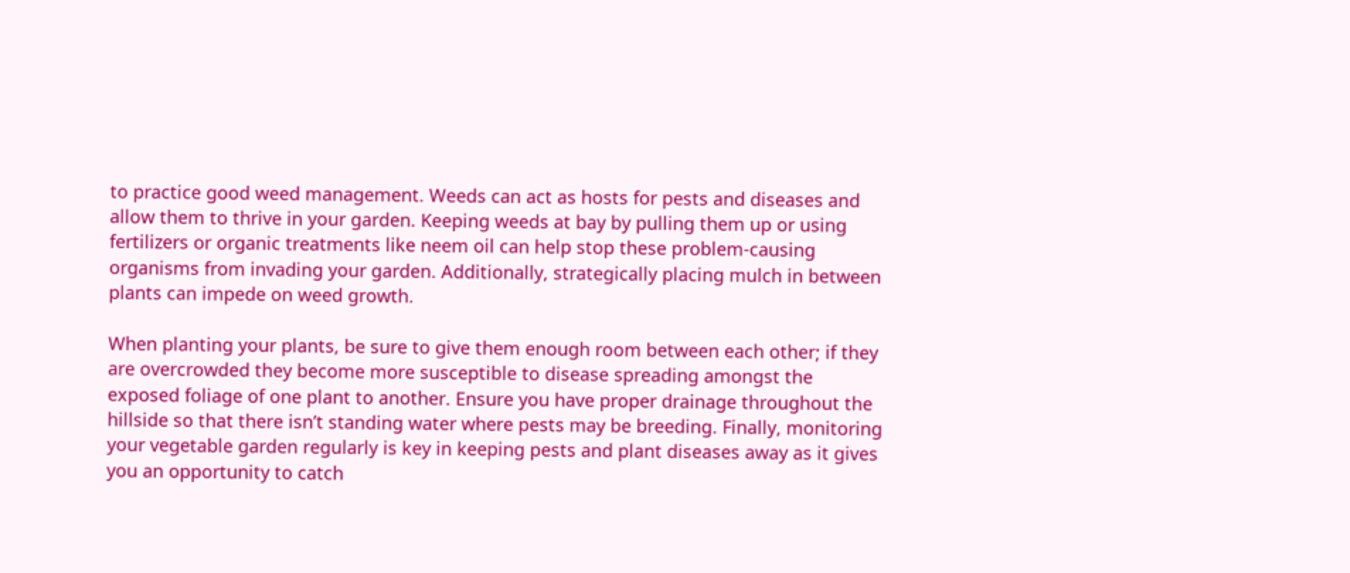to practice good weed management. Weeds can act as hosts for pests and diseases and allow them to thrive in your garden. Keeping weeds at bay by pulling them up or using fertilizers or organic treatments like neem oil can help stop these problem-causing organisms from invading your garden. Additionally, strategically placing mulch in between plants can impede on weed growth.

When planting your plants, be sure to give them enough room between each other; if they are overcrowded they become more susceptible to disease spreading amongst the exposed foliage of one plant to another. Ensure you have proper drainage throughout the hillside so that there isn’t standing water where pests may be breeding. Finally, monitoring your vegetable garden regularly is key in keeping pests and plant diseases away as it gives you an opportunity to catch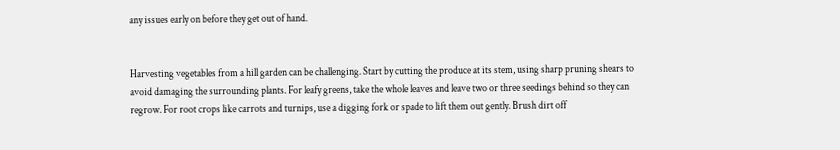any issues early on before they get out of hand.


Harvesting vegetables from a hill garden can be challenging. Start by cutting the produce at its stem, using sharp pruning shears to avoid damaging the surrounding plants. For leafy greens, take the whole leaves and leave two or three seedings behind so they can regrow. For root crops like carrots and turnips, use a digging fork or spade to lift them out gently. Brush dirt off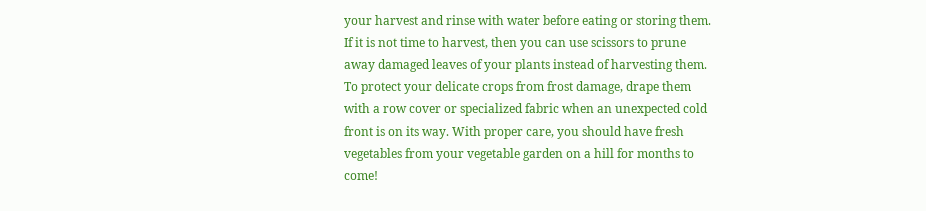your harvest and rinse with water before eating or storing them. If it is not time to harvest, then you can use scissors to prune away damaged leaves of your plants instead of harvesting them. To protect your delicate crops from frost damage, drape them with a row cover or specialized fabric when an unexpected cold front is on its way. With proper care, you should have fresh vegetables from your vegetable garden on a hill for months to come!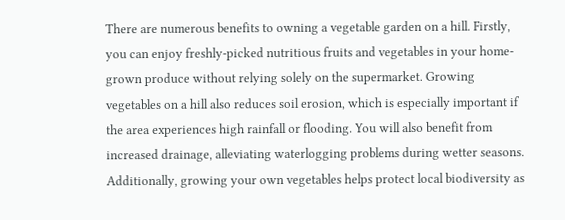There are numerous benefits to owning a vegetable garden on a hill. Firstly, you can enjoy freshly-picked nutritious fruits and vegetables in your home-grown produce without relying solely on the supermarket. Growing vegetables on a hill also reduces soil erosion, which is especially important if the area experiences high rainfall or flooding. You will also benefit from increased drainage, alleviating waterlogging problems during wetter seasons. Additionally, growing your own vegetables helps protect local biodiversity as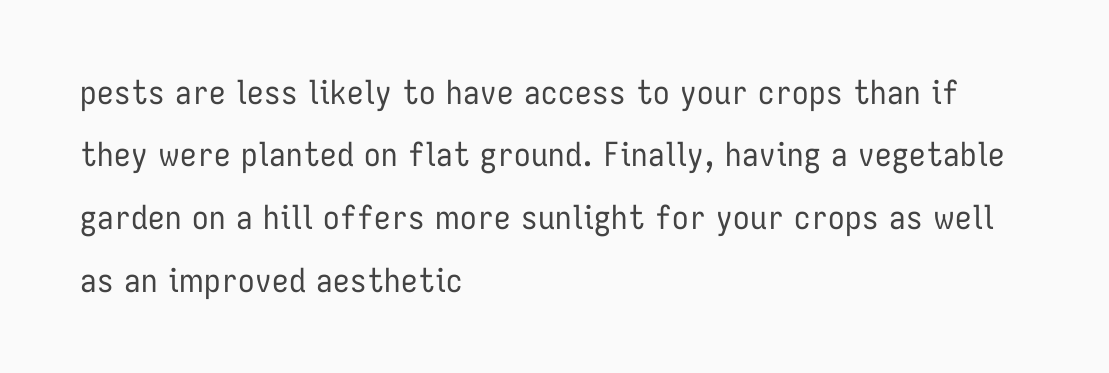pests are less likely to have access to your crops than if they were planted on flat ground. Finally, having a vegetable garden on a hill offers more sunlight for your crops as well as an improved aesthetic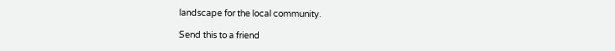landscape for the local community.

Send this to a friend